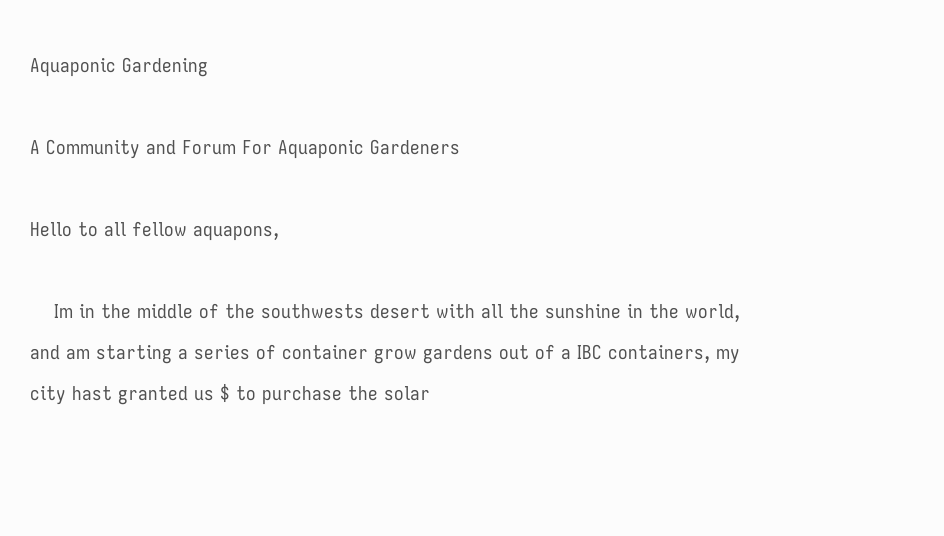Aquaponic Gardening

A Community and Forum For Aquaponic Gardeners

Hello to all fellow aquapons,

    Im in the middle of the southwests desert with all the sunshine in the world, and am starting a series of container grow gardens out of a IBC containers, my city hast granted us $ to purchase the solar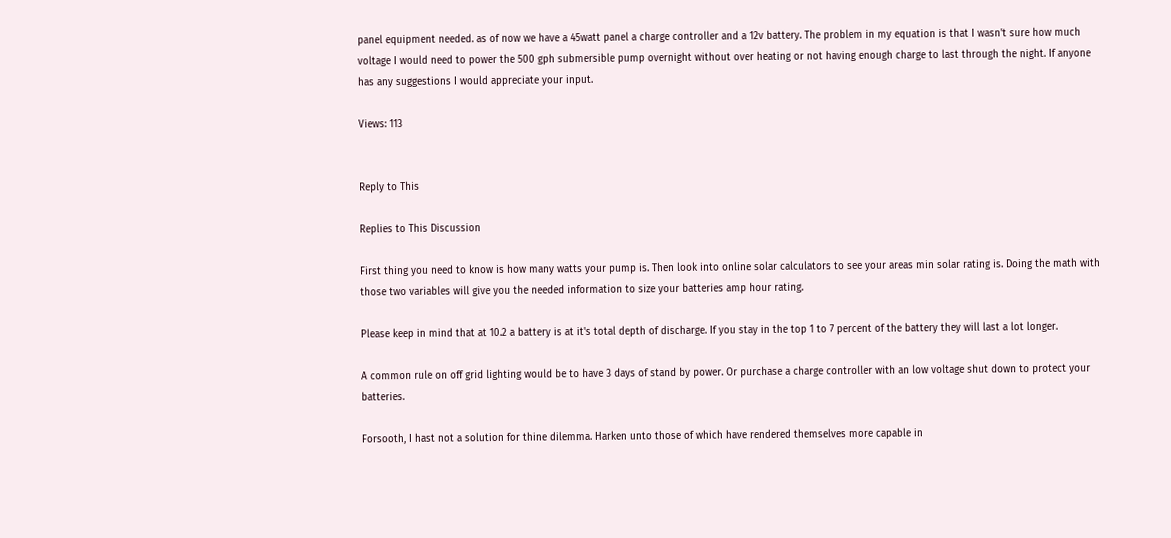panel equipment needed. as of now we have a 45watt panel a charge controller and a 12v battery. The problem in my equation is that I wasn't sure how much voltage I would need to power the 500 gph submersible pump overnight without over heating or not having enough charge to last through the night. If anyone has any suggestions I would appreciate your input.

Views: 113


Reply to This

Replies to This Discussion

First thing you need to know is how many watts your pump is. Then look into online solar calculators to see your areas min solar rating is. Doing the math with those two variables will give you the needed information to size your batteries amp hour rating.

Please keep in mind that at 10.2 a battery is at it's total depth of discharge. If you stay in the top 1 to 7 percent of the battery they will last a lot longer.

A common rule on off grid lighting would be to have 3 days of stand by power. Or purchase a charge controller with an low voltage shut down to protect your batteries.

Forsooth, I hast not a solution for thine dilemma. Harken unto those of which have rendered themselves more capable in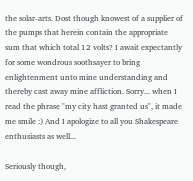the solar-arts. Dost though knowest of a supplier of the pumps that herein contain the appropriate sum that which total 12 volts? I await expectantly for some wondrous soothsayer to bring enlightenment unto mine understanding and thereby cast away mine affliction. Sorry... when I read the phrase "my city hast granted us", it made me smile :) And I apologize to all you Shakespeare enthusiasts as well...

Seriously though,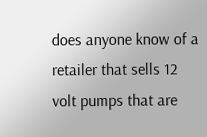does anyone know of a retailer that sells 12 volt pumps that are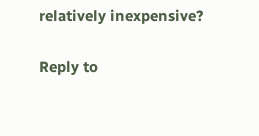relatively inexpensive?

Reply to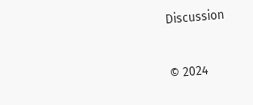Discussion


© 2024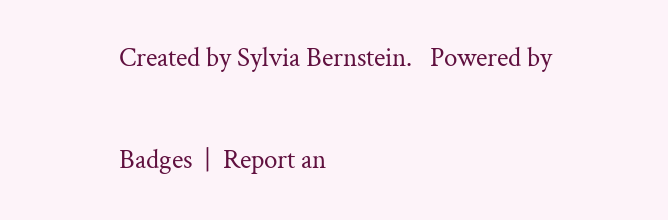Created by Sylvia Bernstein.   Powered by

Badges  |  Report an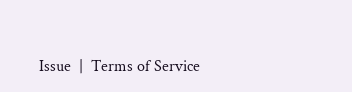Issue  |  Terms of Service